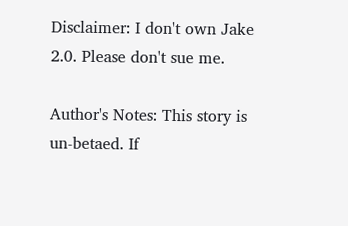Disclaimer: I don't own Jake 2.0. Please don't sue me.

Author's Notes: This story is un-betaed. If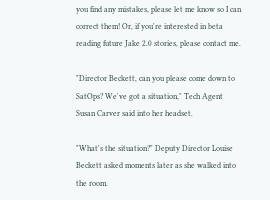you find any mistakes, please let me know so I can correct them! Or, if you're interested in beta reading future Jake 2.0 stories, please contact me.

"Director Beckett, can you please come down to SatOps? We've got a situation," Tech Agent Susan Carver said into her headset.

"What's the situation?" Deputy Director Louise Beckett asked moments later as she walked into the room.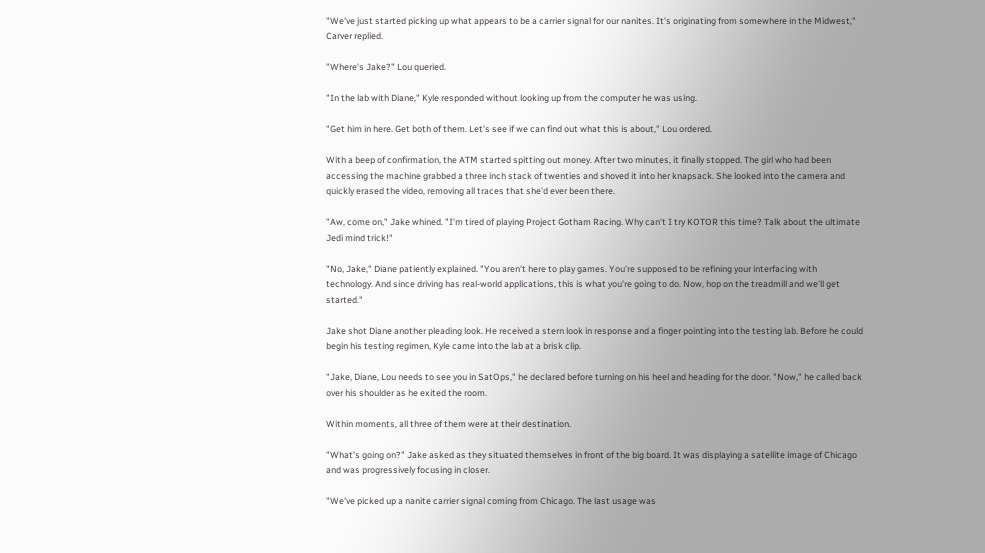"We've just started picking up what appears to be a carrier signal for our nanites. It's originating from somewhere in the Midwest," Carver replied.

"Where's Jake?" Lou queried.

"In the lab with Diane," Kyle responded without looking up from the computer he was using.

"Get him in here. Get both of them. Let's see if we can find out what this is about," Lou ordered.

With a beep of confirmation, the ATM started spitting out money. After two minutes, it finally stopped. The girl who had been accessing the machine grabbed a three inch stack of twenties and shoved it into her knapsack. She looked into the camera and quickly erased the video, removing all traces that she'd ever been there.

"Aw, come on," Jake whined. "I'm tired of playing Project Gotham Racing. Why can't I try KOTOR this time? Talk about the ultimate Jedi mind trick!"

"No, Jake," Diane patiently explained. "You aren't here to play games. You're supposed to be refining your interfacing with technology. And since driving has real-world applications, this is what you're going to do. Now, hop on the treadmill and we'll get started."

Jake shot Diane another pleading look. He received a stern look in response and a finger pointing into the testing lab. Before he could begin his testing regimen, Kyle came into the lab at a brisk clip.

"Jake, Diane, Lou needs to see you in SatOps," he declared before turning on his heel and heading for the door. "Now," he called back over his shoulder as he exited the room.

Within moments, all three of them were at their destination.

"What's going on?" Jake asked as they situated themselves in front of the big board. It was displaying a satellite image of Chicago and was progressively focusing in closer.

"We've picked up a nanite carrier signal coming from Chicago. The last usage was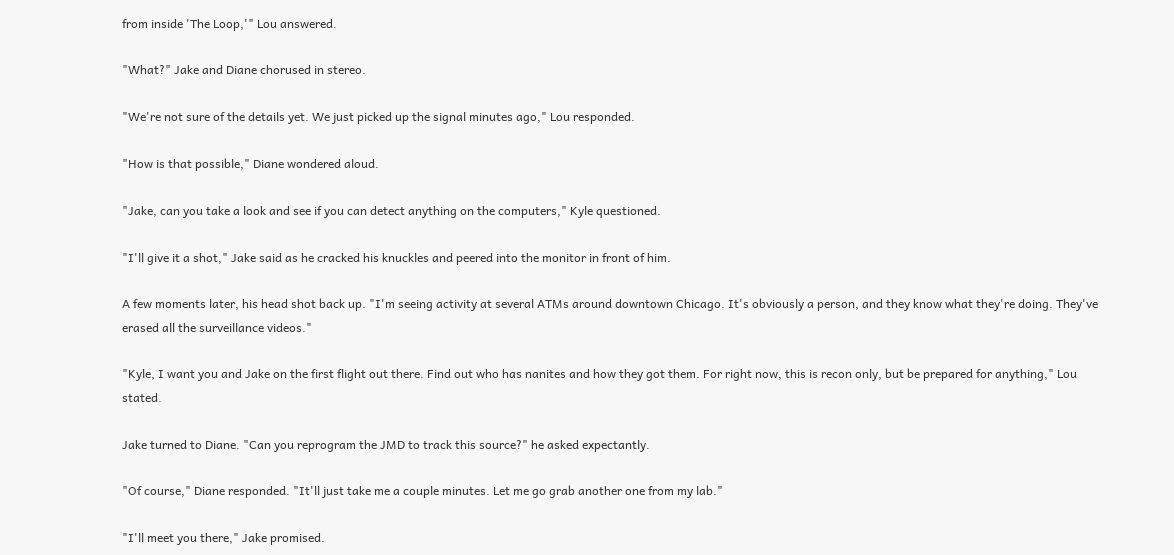from inside 'The Loop,'" Lou answered.

"What?" Jake and Diane chorused in stereo.

"We're not sure of the details yet. We just picked up the signal minutes ago," Lou responded.

"How is that possible," Diane wondered aloud.

"Jake, can you take a look and see if you can detect anything on the computers," Kyle questioned.

"I'll give it a shot," Jake said as he cracked his knuckles and peered into the monitor in front of him.

A few moments later, his head shot back up. "I'm seeing activity at several ATMs around downtown Chicago. It's obviously a person, and they know what they're doing. They've erased all the surveillance videos."

"Kyle, I want you and Jake on the first flight out there. Find out who has nanites and how they got them. For right now, this is recon only, but be prepared for anything," Lou stated.

Jake turned to Diane. "Can you reprogram the JMD to track this source?" he asked expectantly.

"Of course," Diane responded. "It'll just take me a couple minutes. Let me go grab another one from my lab."

"I'll meet you there," Jake promised.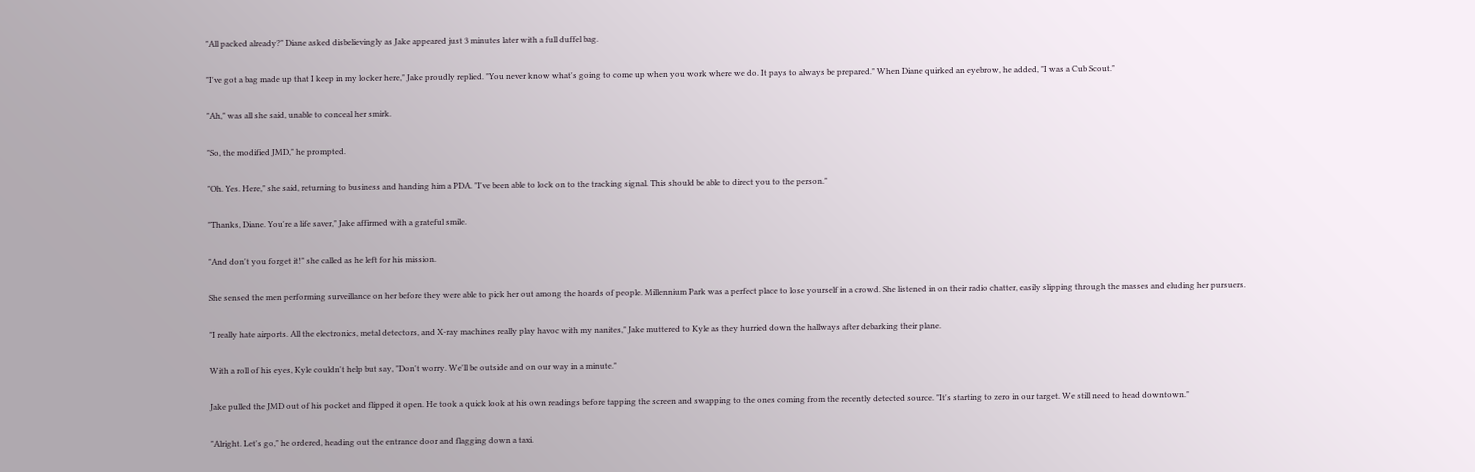"All packed already?" Diane asked disbelievingly as Jake appeared just 3 minutes later with a full duffel bag.

"I've got a bag made up that I keep in my locker here," Jake proudly replied. "You never know what's going to come up when you work where we do. It pays to always be prepared." When Diane quirked an eyebrow, he added, "I was a Cub Scout."

"Ah," was all she said, unable to conceal her smirk.

"So, the modified JMD," he prompted.

"Oh. Yes. Here," she said, returning to business and handing him a PDA. "I've been able to lock on to the tracking signal. This should be able to direct you to the person."

"Thanks, Diane. You're a life saver," Jake affirmed with a grateful smile.

"And don't you forget it!" she called as he left for his mission.

She sensed the men performing surveillance on her before they were able to pick her out among the hoards of people. Millennium Park was a perfect place to lose yourself in a crowd. She listened in on their radio chatter, easily slipping through the masses and eluding her pursuers.

"I really hate airports. All the electronics, metal detectors, and X-ray machines really play havoc with my nanites," Jake muttered to Kyle as they hurried down the hallways after debarking their plane.

With a roll of his eyes, Kyle couldn't help but say, "Don't worry. We'll be outside and on our way in a minute."

Jake pulled the JMD out of his pocket and flipped it open. He took a quick look at his own readings before tapping the screen and swapping to the ones coming from the recently detected source. "It's starting to zero in our target. We still need to head downtown."

"Alright. Let's go," he ordered, heading out the entrance door and flagging down a taxi.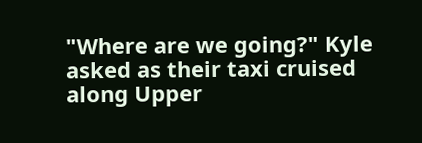"Where are we going?" Kyle asked as their taxi cruised along Upper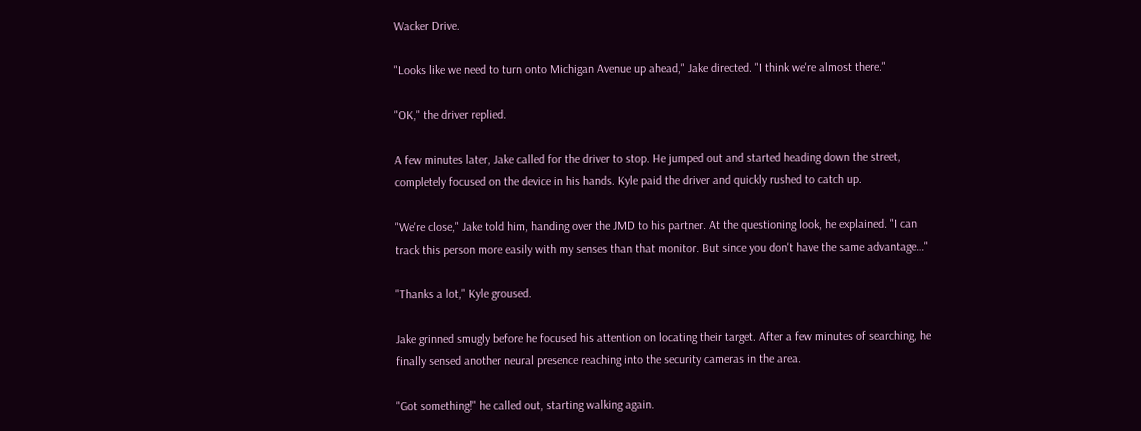Wacker Drive.

"Looks like we need to turn onto Michigan Avenue up ahead," Jake directed. "I think we're almost there."

"OK," the driver replied.

A few minutes later, Jake called for the driver to stop. He jumped out and started heading down the street, completely focused on the device in his hands. Kyle paid the driver and quickly rushed to catch up.

"We're close," Jake told him, handing over the JMD to his partner. At the questioning look, he explained. "I can track this person more easily with my senses than that monitor. But since you don't have the same advantage…"

"Thanks a lot," Kyle groused.

Jake grinned smugly before he focused his attention on locating their target. After a few minutes of searching, he finally sensed another neural presence reaching into the security cameras in the area.

"Got something!" he called out, starting walking again.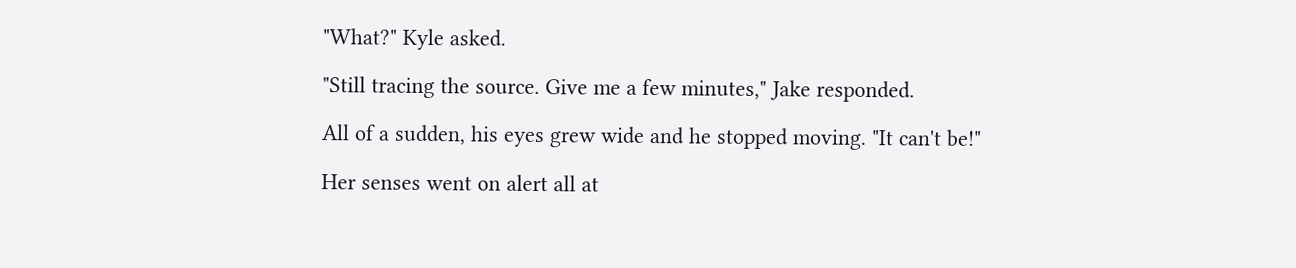"What?" Kyle asked.

"Still tracing the source. Give me a few minutes," Jake responded.

All of a sudden, his eyes grew wide and he stopped moving. "It can't be!"

Her senses went on alert all at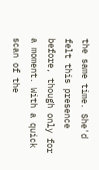the same time. She'd felt this presence before, though only for a moment. With a quick scan of the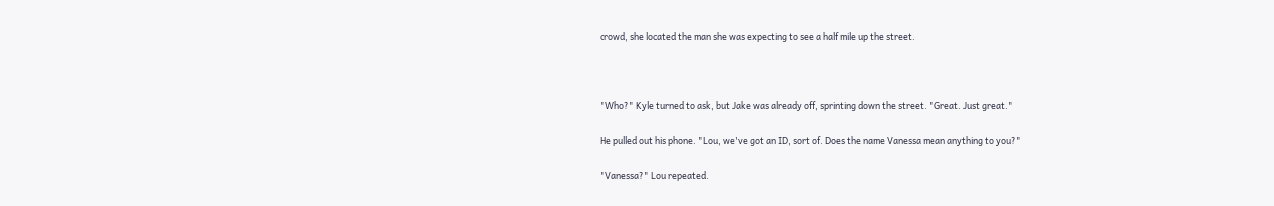crowd, she located the man she was expecting to see a half mile up the street.



"Who?" Kyle turned to ask, but Jake was already off, sprinting down the street. "Great. Just great."

He pulled out his phone. "Lou, we've got an ID, sort of. Does the name Vanessa mean anything to you?"

"Vanessa?" Lou repeated.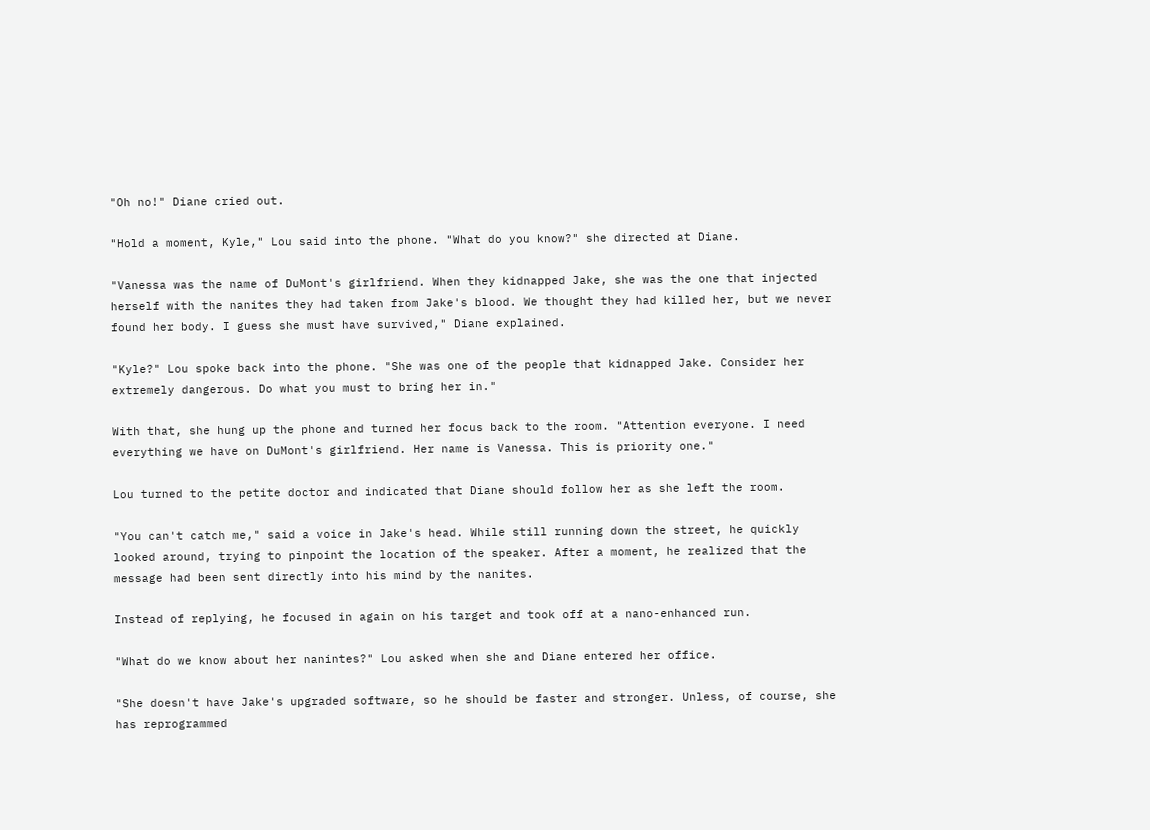"Oh no!" Diane cried out.

"Hold a moment, Kyle," Lou said into the phone. "What do you know?" she directed at Diane.

"Vanessa was the name of DuMont's girlfriend. When they kidnapped Jake, she was the one that injected herself with the nanites they had taken from Jake's blood. We thought they had killed her, but we never found her body. I guess she must have survived," Diane explained.

"Kyle?" Lou spoke back into the phone. "She was one of the people that kidnapped Jake. Consider her extremely dangerous. Do what you must to bring her in."

With that, she hung up the phone and turned her focus back to the room. "Attention everyone. I need everything we have on DuMont's girlfriend. Her name is Vanessa. This is priority one."

Lou turned to the petite doctor and indicated that Diane should follow her as she left the room.

"You can't catch me," said a voice in Jake's head. While still running down the street, he quickly looked around, trying to pinpoint the location of the speaker. After a moment, he realized that the message had been sent directly into his mind by the nanites.

Instead of replying, he focused in again on his target and took off at a nano-enhanced run.

"What do we know about her nanintes?" Lou asked when she and Diane entered her office.

"She doesn't have Jake's upgraded software, so he should be faster and stronger. Unless, of course, she has reprogrammed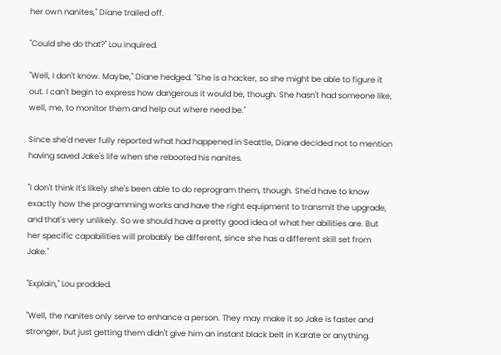her own nanites," Diane trailed off.

"Could she do that?" Lou inquired.

"Well, I don't know. Maybe," Diane hedged. "She is a hacker, so she might be able to figure it out. I can't begin to express how dangerous it would be, though. She hasn't had someone like, well, me, to monitor them and help out where need be."

Since she'd never fully reported what had happened in Seattle, Diane decided not to mention having saved Jake's life when she rebooted his nanites.

"I don't think it's likely she's been able to do reprogram them, though. She'd have to know exactly how the programming works and have the right equipment to transmit the upgrade, and that's very unlikely. So we should have a pretty good idea of what her abilities are. But her specific capabilities will probably be different, since she has a different skill set from Jake."

"Explain," Lou prodded.

"Well, the nanites only serve to enhance a person. They may make it so Jake is faster and stronger, but just getting them didn't give him an instant black belt in Karate or anything.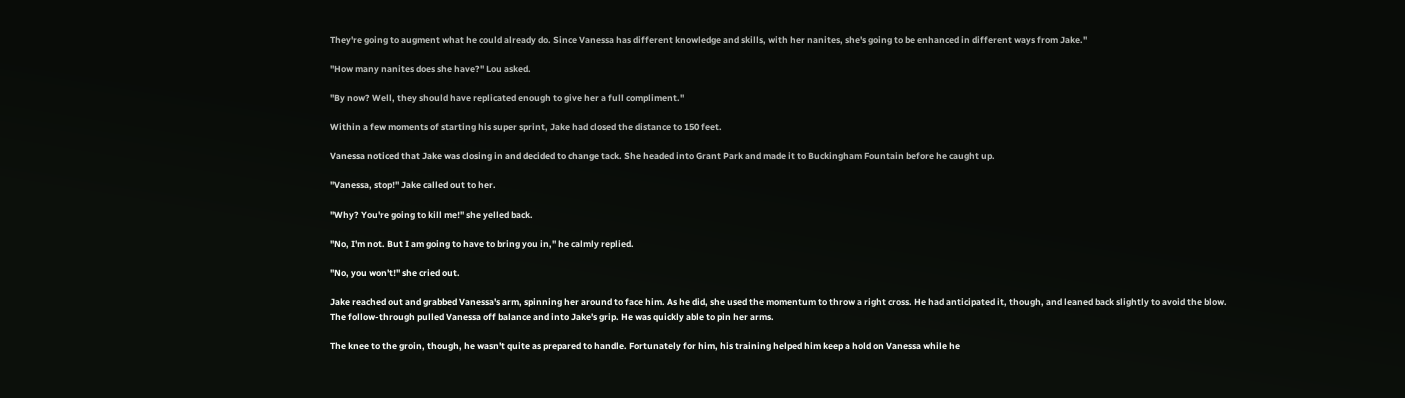They're going to augment what he could already do. Since Vanessa has different knowledge and skills, with her nanites, she's going to be enhanced in different ways from Jake."

"How many nanites does she have?" Lou asked.

"By now? Well, they should have replicated enough to give her a full compliment."

Within a few moments of starting his super sprint, Jake had closed the distance to 150 feet.

Vanessa noticed that Jake was closing in and decided to change tack. She headed into Grant Park and made it to Buckingham Fountain before he caught up.

"Vanessa, stop!" Jake called out to her.

"Why? You're going to kill me!" she yelled back.

"No, I'm not. But I am going to have to bring you in," he calmly replied.

"No, you won't!" she cried out.

Jake reached out and grabbed Vanessa's arm, spinning her around to face him. As he did, she used the momentum to throw a right cross. He had anticipated it, though, and leaned back slightly to avoid the blow. The follow-through pulled Vanessa off balance and into Jake's grip. He was quickly able to pin her arms.

The knee to the groin, though, he wasn't quite as prepared to handle. Fortunately for him, his training helped him keep a hold on Vanessa while he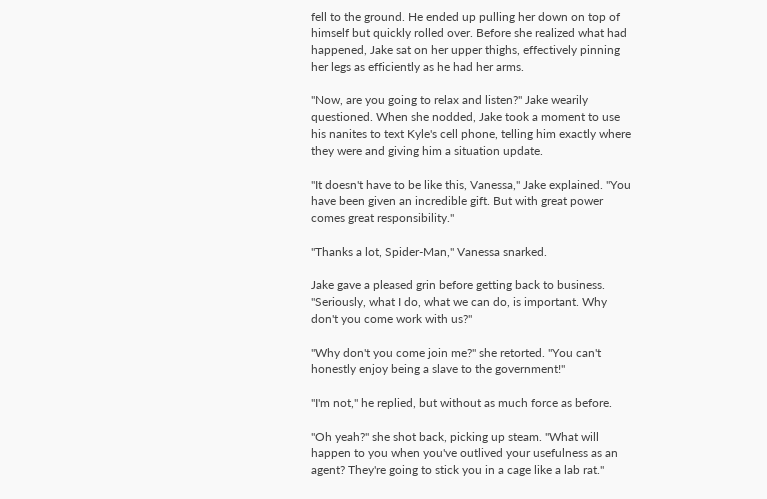fell to the ground. He ended up pulling her down on top of himself but quickly rolled over. Before she realized what had happened, Jake sat on her upper thighs, effectively pinning her legs as efficiently as he had her arms.

"Now, are you going to relax and listen?" Jake wearily questioned. When she nodded, Jake took a moment to use his nanites to text Kyle's cell phone, telling him exactly where they were and giving him a situation update.

"It doesn't have to be like this, Vanessa," Jake explained. "You have been given an incredible gift. But with great power comes great responsibility."

"Thanks a lot, Spider-Man," Vanessa snarked.

Jake gave a pleased grin before getting back to business. "Seriously, what I do, what we can do, is important. Why don't you come work with us?"

"Why don't you come join me?" she retorted. "You can't honestly enjoy being a slave to the government!"

"I'm not," he replied, but without as much force as before.

"Oh yeah?" she shot back, picking up steam. "What will happen to you when you've outlived your usefulness as an agent? They're going to stick you in a cage like a lab rat."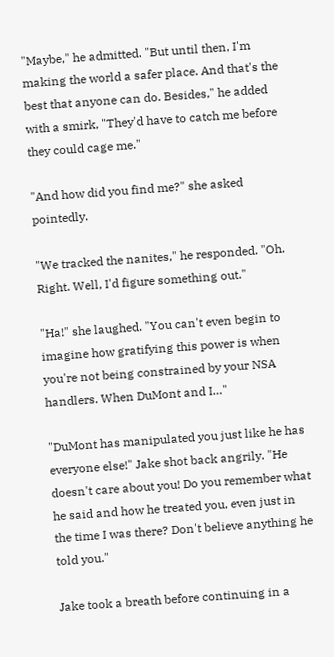"Maybe," he admitted. "But until then, I'm making the world a safer place. And that's the best that anyone can do. Besides," he added with a smirk, "They'd have to catch me before they could cage me."

"And how did you find me?" she asked pointedly.

"We tracked the nanites," he responded. "Oh. Right. Well, I'd figure something out."

"Ha!" she laughed. "You can't even begin to imagine how gratifying this power is when you're not being constrained by your NSA handlers. When DuMont and I…"

"DuMont has manipulated you just like he has everyone else!" Jake shot back angrily. "He doesn't care about you! Do you remember what he said and how he treated you, even just in the time I was there? Don't believe anything he told you."

Jake took a breath before continuing in a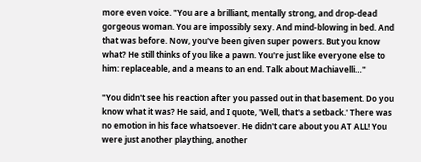more even voice. "You are a brilliant, mentally strong, and drop-dead gorgeous woman. You are impossibly sexy. And mind-blowing in bed. And that was before. Now, you've been given super powers. But you know what? He still thinks of you like a pawn. You're just like everyone else to him: replaceable, and a means to an end. Talk about Machiavelli…"

"You didn't see his reaction after you passed out in that basement. Do you know what it was? He said, and I quote, 'Well, that's a setback.' There was no emotion in his face whatsoever. He didn't care about you AT ALL! You were just another plaything, another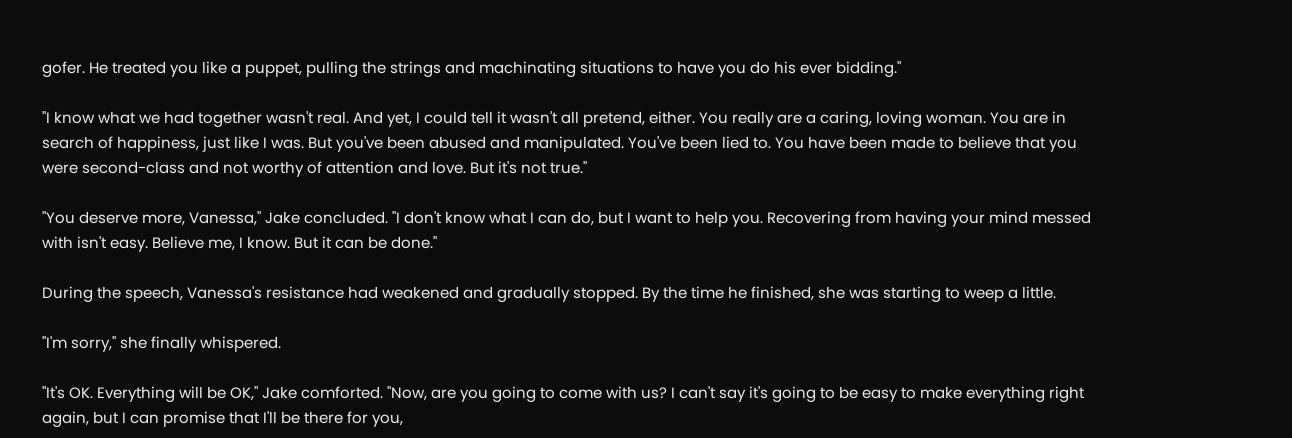gofer. He treated you like a puppet, pulling the strings and machinating situations to have you do his ever bidding."

"I know what we had together wasn't real. And yet, I could tell it wasn't all pretend, either. You really are a caring, loving woman. You are in search of happiness, just like I was. But you've been abused and manipulated. You've been lied to. You have been made to believe that you were second-class and not worthy of attention and love. But it's not true."

"You deserve more, Vanessa," Jake concluded. "I don't know what I can do, but I want to help you. Recovering from having your mind messed with isn't easy. Believe me, I know. But it can be done."

During the speech, Vanessa's resistance had weakened and gradually stopped. By the time he finished, she was starting to weep a little.

"I'm sorry," she finally whispered.

"It's OK. Everything will be OK," Jake comforted. "Now, are you going to come with us? I can't say it's going to be easy to make everything right again, but I can promise that I'll be there for you,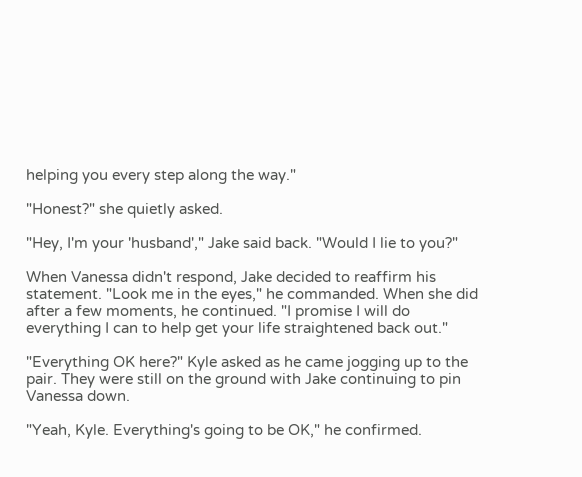helping you every step along the way."

"Honest?" she quietly asked.

"Hey, I'm your 'husband'," Jake said back. "Would I lie to you?"

When Vanessa didn't respond, Jake decided to reaffirm his statement. "Look me in the eyes," he commanded. When she did after a few moments, he continued. "I promise I will do everything I can to help get your life straightened back out."

"Everything OK here?" Kyle asked as he came jogging up to the pair. They were still on the ground with Jake continuing to pin Vanessa down.

"Yeah, Kyle. Everything's going to be OK," he confirmed.